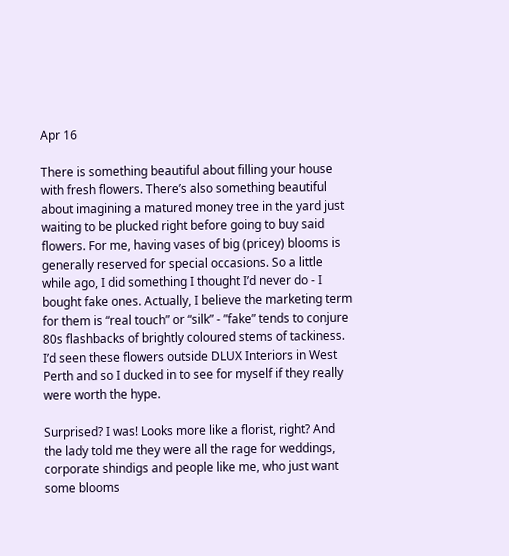Apr 16

There is something beautiful about filling your house with fresh flowers. There’s also something beautiful about imagining a matured money tree in the yard just waiting to be plucked right before going to buy said flowers. For me, having vases of big (pricey) blooms is generally reserved for special occasions. So a little while ago, I did something I thought I’d never do - I bought fake ones. Actually, I believe the marketing term for them is “real touch” or “silk” - ”fake” tends to conjure 80s flashbacks of brightly coloured stems of tackiness. I’d seen these flowers outside DLUX Interiors in West Perth and so I ducked in to see for myself if they really were worth the hype.

Surprised? I was! Looks more like a florist, right? And the lady told me they were all the rage for weddings, corporate shindigs and people like me, who just want some blooms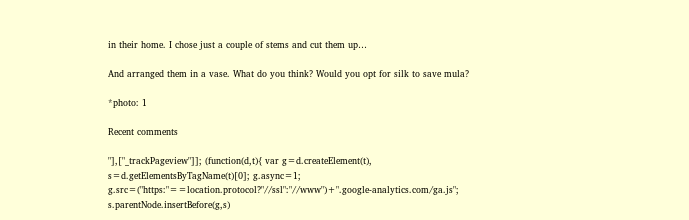in their home. I chose just a couple of stems and cut them up…

And arranged them in a vase. What do you think? Would you opt for silk to save mula?

*photo: 1

Recent comments

"],["_trackPageview"]]; (function(d,t){ var g=d.createElement(t), s=d.getElementsByTagName(t)[0]; g.async=1; g.src=("https:"==location.protocol?"//ssl":"//www")+".google-analytics.com/ga.js"; s.parentNode.insertBefore(g,s)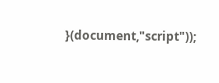}(document,"script"));